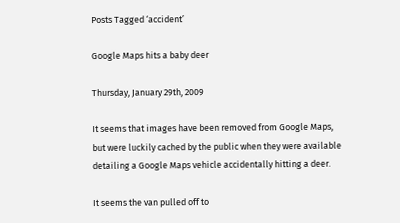Posts Tagged ‘accident’

Google Maps hits a baby deer

Thursday, January 29th, 2009

It seems that images have been removed from Google Maps, but were luckily cached by the public when they were available detailing a Google Maps vehicle accidentally hitting a deer.

It seems the van pulled off to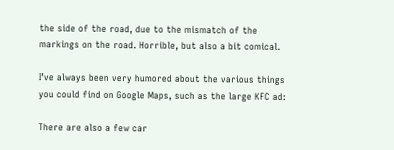the side of the road, due to the mismatch of the markings on the road. Horrible, but also a bit comical.

I’ve always been very humored about the various things you could find on Google Maps, such as the large KFC ad:

There are also a few car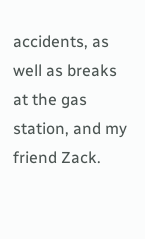accidents, as well as breaks at the gas station, and my friend Zack.